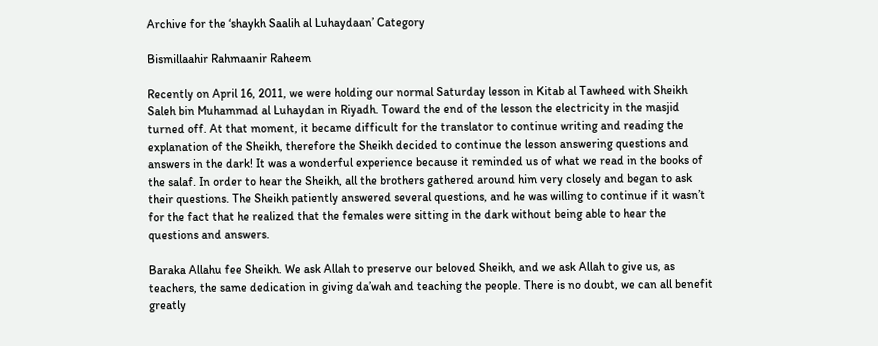Archive for the ‘shaykh Saalih al Luhaydaan’ Category

Bismillaahir Rahmaanir Raheem

Recently on April 16, 2011, we were holding our normal Saturday lesson in Kitab al Tawheed with Sheikh Saleh bin Muhammad al Luhaydan in Riyadh. Toward the end of the lesson the electricity in the masjid turned off. At that moment, it became difficult for the translator to continue writing and reading the explanation of the Sheikh, therefore the Sheikh decided to continue the lesson answering questions and answers in the dark! It was a wonderful experience because it reminded us of what we read in the books of the salaf. In order to hear the Sheikh, all the brothers gathered around him very closely and began to ask their questions. The Sheikh patiently answered several questions, and he was willing to continue if it wasn’t for the fact that he realized that the females were sitting in the dark without being able to hear the questions and answers.

Baraka Allahu fee Sheikh. We ask Allah to preserve our beloved Sheikh, and we ask Allah to give us, as teachers, the same dedication in giving da’wah and teaching the people. There is no doubt, we can all benefit greatly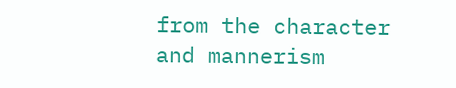from the character and mannerism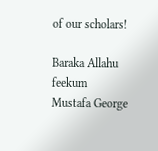of our scholars!

Baraka Allahu feekum
Mustafa George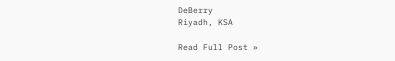DeBerry
Riyadh, KSA

Read Full Post »